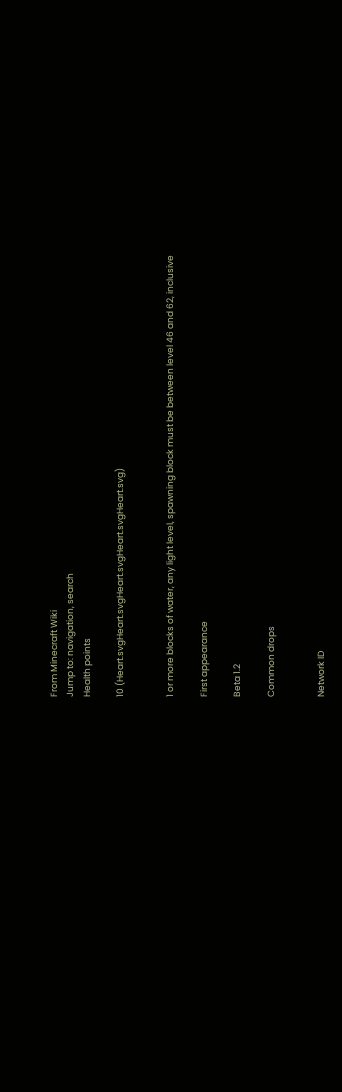From Minecraft Wiki
Jump to: navigation, search
Health points

10 (Heart.svgHeart.svgHeart.svgHeart.svgHeart.svg)


1 or more blocks of water, any light level, spawning block must be between level 46 and 62, inclusive

First appearance

Beta 1.2

Common drops


Network ID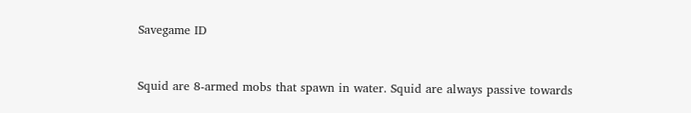Savegame ID


Squid are 8-armed mobs that spawn in water. Squid are always passive towards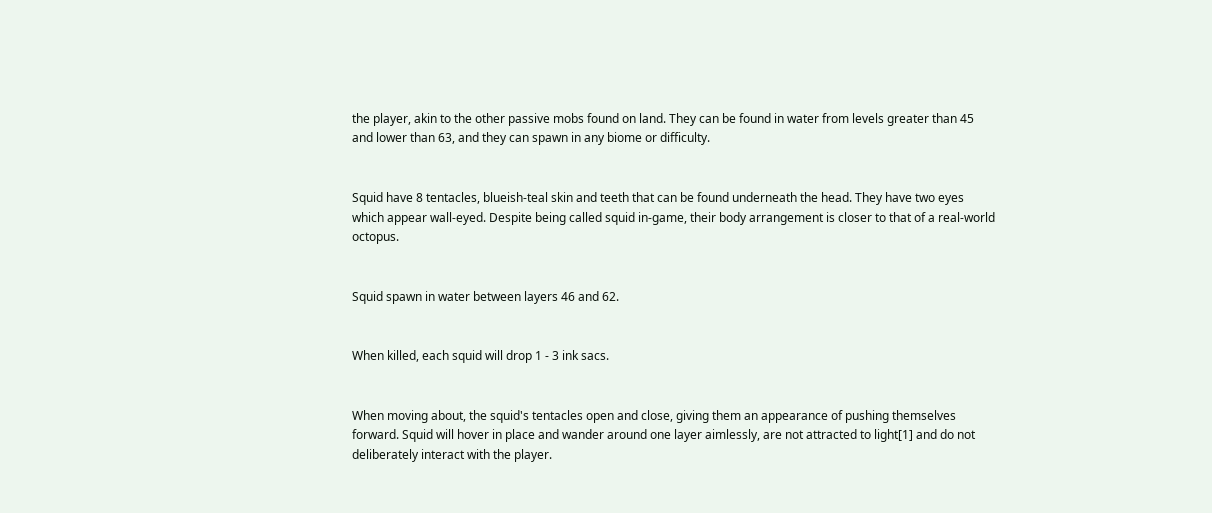the player, akin to the other passive mobs found on land. They can be found in water from levels greater than 45 and lower than 63, and they can spawn in any biome or difficulty.


Squid have 8 tentacles, blueish-teal skin and teeth that can be found underneath the head. They have two eyes which appear wall-eyed. Despite being called squid in-game, their body arrangement is closer to that of a real-world octopus.


Squid spawn in water between layers 46 and 62.


When killed, each squid will drop 1 - 3 ink sacs.


When moving about, the squid's tentacles open and close, giving them an appearance of pushing themselves forward. Squid will hover in place and wander around one layer aimlessly, are not attracted to light[1] and do not deliberately interact with the player.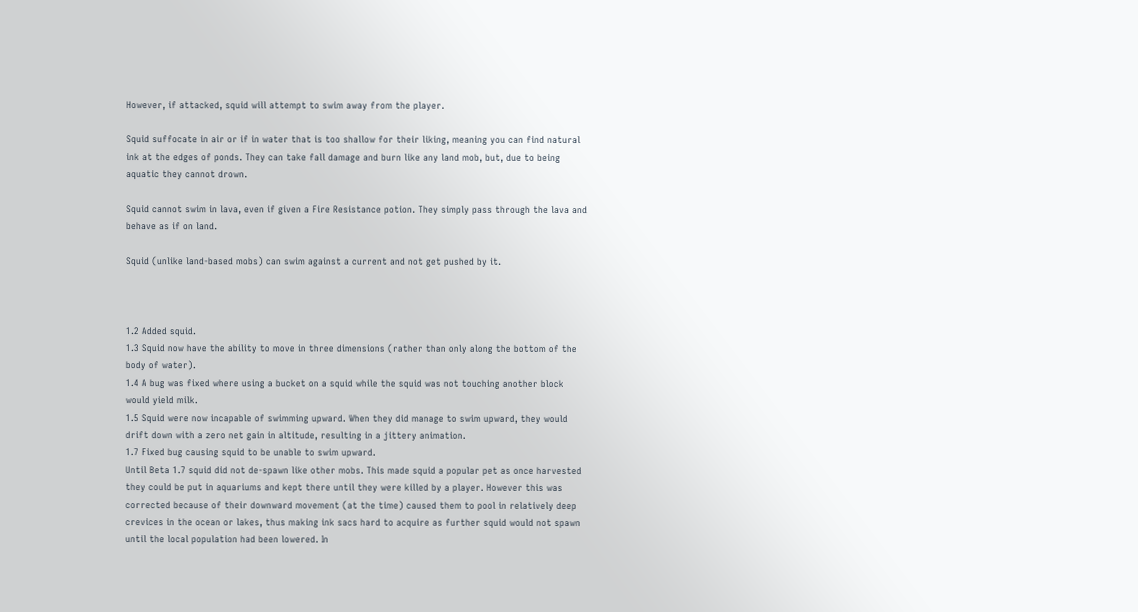However, if attacked, squid will attempt to swim away from the player.

Squid suffocate in air or if in water that is too shallow for their liking, meaning you can find natural ink at the edges of ponds. They can take fall damage and burn like any land mob, but, due to being aquatic they cannot drown.

Squid cannot swim in lava, even if given a Fire Resistance potion. They simply pass through the lava and behave as if on land.

Squid (unlike land-based mobs) can swim against a current and not get pushed by it.



1.2 Added squid.
1.3 Squid now have the ability to move in three dimensions (rather than only along the bottom of the body of water).
1.4 A bug was fixed where using a bucket on a squid while the squid was not touching another block would yield milk.
1.5 Squid were now incapable of swimming upward. When they did manage to swim upward, they would drift down with a zero net gain in altitude, resulting in a jittery animation.
1.7 Fixed bug causing squid to be unable to swim upward.
Until Beta 1.7 squid did not de-spawn like other mobs. This made squid a popular pet as once harvested they could be put in aquariums and kept there until they were killed by a player. However this was corrected because of their downward movement (at the time) caused them to pool in relatively deep crevices in the ocean or lakes, thus making ink sacs hard to acquire as further squid would not spawn until the local population had been lowered. In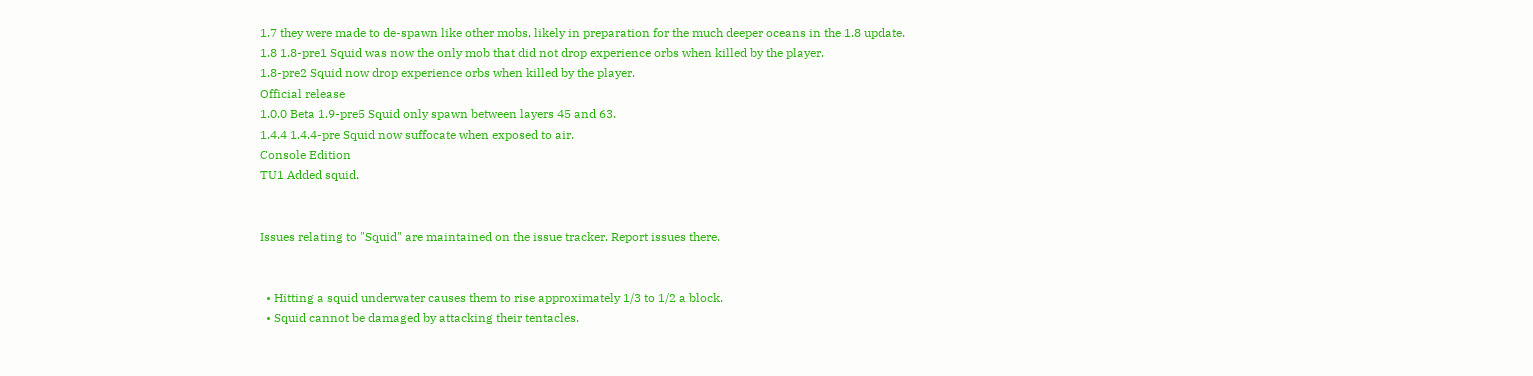1.7 they were made to de-spawn like other mobs, likely in preparation for the much deeper oceans in the 1.8 update.
1.8 1.8-pre1 Squid was now the only mob that did not drop experience orbs when killed by the player.
1.8-pre2 Squid now drop experience orbs when killed by the player.
Official release
1.0.0 Beta 1.9-pre5 Squid only spawn between layers 45 and 63.
1.4.4 1.4.4-pre Squid now suffocate when exposed to air.
Console Edition
TU1 Added squid.


Issues relating to "Squid" are maintained on the issue tracker. Report issues there.


  • Hitting a squid underwater causes them to rise approximately 1/3 to 1/2 a block.
  • Squid cannot be damaged by attacking their tentacles.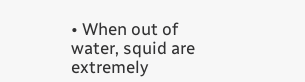• When out of water, squid are extremely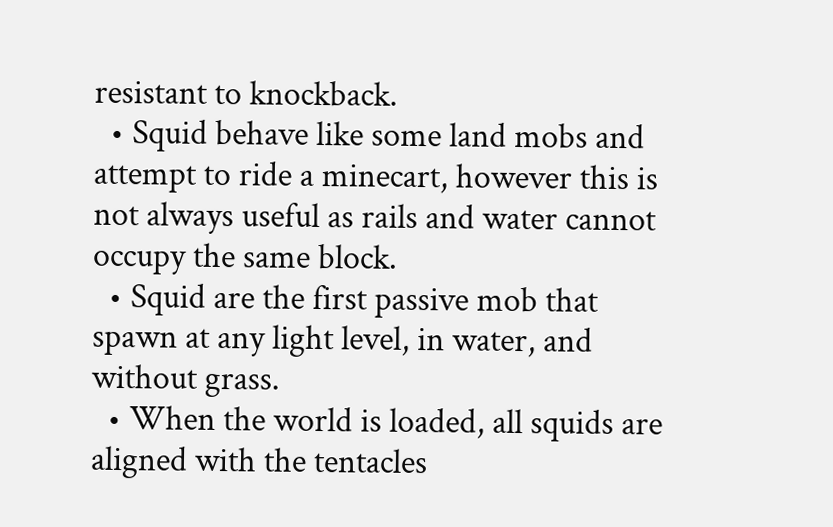resistant to knockback.
  • Squid behave like some land mobs and attempt to ride a minecart, however this is not always useful as rails and water cannot occupy the same block.
  • Squid are the first passive mob that spawn at any light level, in water, and without grass.
  • When the world is loaded, all squids are aligned with the tentacles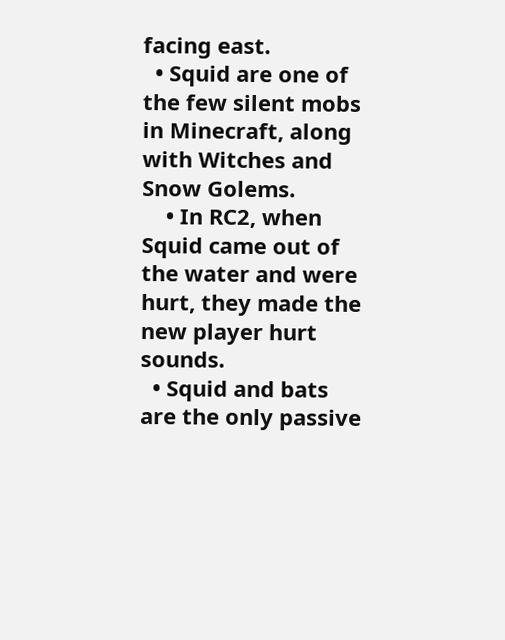facing east.
  • Squid are one of the few silent mobs in Minecraft, along with Witches and Snow Golems.
    • In RC2, when Squid came out of the water and were hurt, they made the new player hurt sounds.
  • Squid and bats are the only passive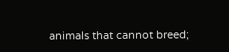animals that cannot breed;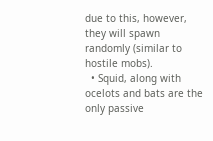due to this, however, they will spawn randomly (similar to hostile mobs).
  • Squid, along with ocelots and bats are the only passive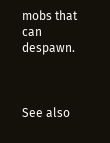mobs that can despawn.



See also